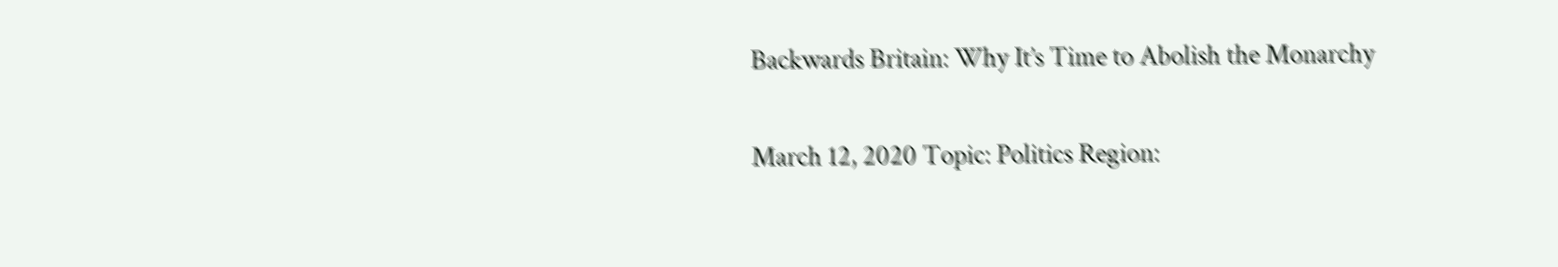Backwards Britain: Why It’s Time to Abolish the Monarchy

March 12, 2020 Topic: Politics Region: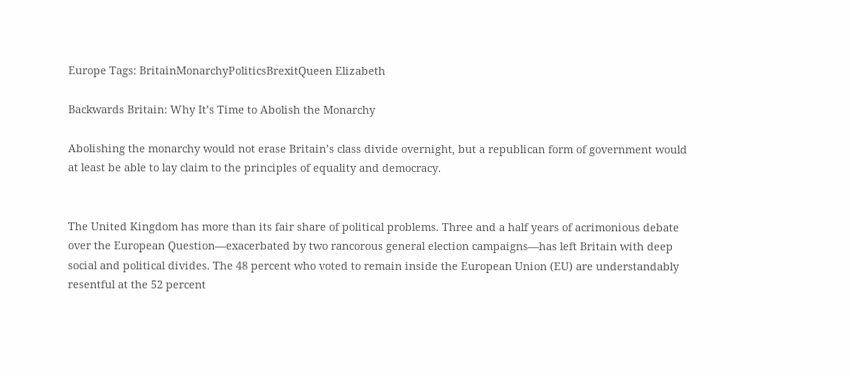Europe Tags: BritainMonarchyPoliticsBrexitQueen Elizabeth

Backwards Britain: Why It’s Time to Abolish the Monarchy

Abolishing the monarchy would not erase Britain’s class divide overnight, but a republican form of government would at least be able to lay claim to the principles of equality and democracy.


The United Kingdom has more than its fair share of political problems. Three and a half years of acrimonious debate over the European Question—exacerbated by two rancorous general election campaigns—has left Britain with deep social and political divides. The 48 percent who voted to remain inside the European Union (EU) are understandably resentful at the 52 percent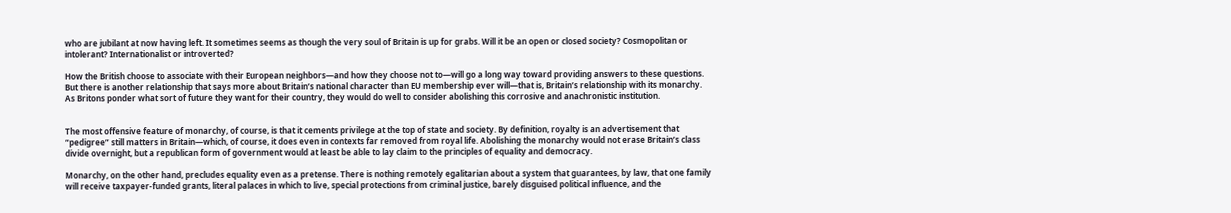who are jubilant at now having left. It sometimes seems as though the very soul of Britain is up for grabs. Will it be an open or closed society? Cosmopolitan or intolerant? Internationalist or introverted?

How the British choose to associate with their European neighbors—and how they choose not to—will go a long way toward providing answers to these questions. But there is another relationship that says more about Britain’s national character than EU membership ever will—that is, Britain’s relationship with its monarchy. As Britons ponder what sort of future they want for their country, they would do well to consider abolishing this corrosive and anachronistic institution.


The most offensive feature of monarchy, of course, is that it cements privilege at the top of state and society. By definition, royalty is an advertisement that “pedigree” still matters in Britain—which, of course, it does even in contexts far removed from royal life. Abolishing the monarchy would not erase Britain’s class divide overnight, but a republican form of government would at least be able to lay claim to the principles of equality and democracy.

Monarchy, on the other hand, precludes equality even as a pretense. There is nothing remotely egalitarian about a system that guarantees, by law, that one family will receive taxpayer-funded grants, literal palaces in which to live, special protections from criminal justice, barely disguised political influence, and the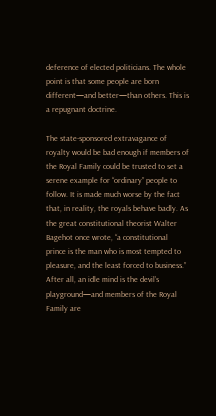deference of elected politicians. The whole point is that some people are born different—and better—than others. This is a repugnant doctrine.

The state-sponsored extravagance of royalty would be bad enough if members of the Royal Family could be trusted to set a serene example for “ordinary” people to follow. It is made much worse by the fact that, in reality, the royals behave badly. As the great constitutional theorist Walter Bagehot once wrote, “a constitutional prince is the man who is most tempted to pleasure, and the least forced to business.” After all, an idle mind is the devil’s playground—and members of the Royal Family are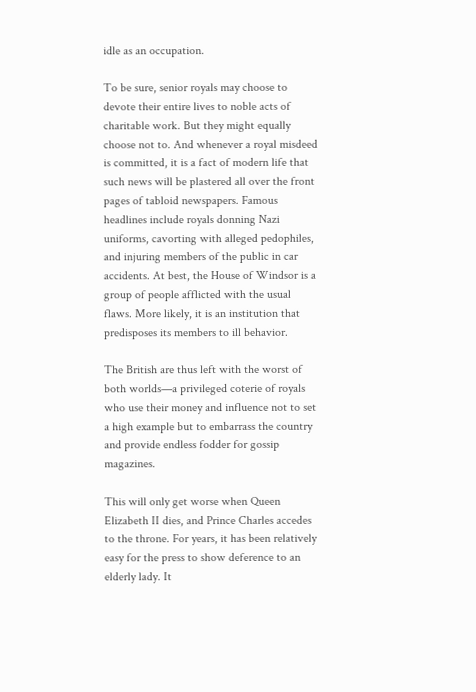idle as an occupation.

To be sure, senior royals may choose to devote their entire lives to noble acts of charitable work. But they might equally choose not to. And whenever a royal misdeed is committed, it is a fact of modern life that such news will be plastered all over the front pages of tabloid newspapers. Famous headlines include royals donning Nazi uniforms, cavorting with alleged pedophiles, and injuring members of the public in car accidents. At best, the House of Windsor is a group of people afflicted with the usual flaws. More likely, it is an institution that predisposes its members to ill behavior.

The British are thus left with the worst of both worlds—a privileged coterie of royals who use their money and influence not to set a high example but to embarrass the country and provide endless fodder for gossip magazines.

This will only get worse when Queen Elizabeth II dies, and Prince Charles accedes to the throne. For years, it has been relatively easy for the press to show deference to an elderly lady. It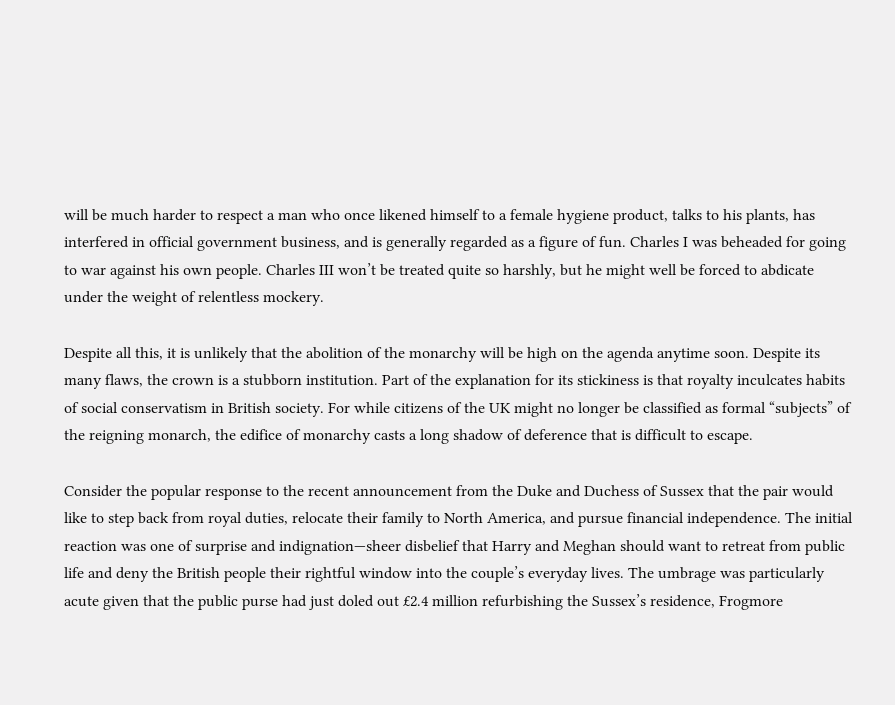will be much harder to respect a man who once likened himself to a female hygiene product, talks to his plants, has interfered in official government business, and is generally regarded as a figure of fun. Charles I was beheaded for going to war against his own people. Charles III won’t be treated quite so harshly, but he might well be forced to abdicate under the weight of relentless mockery.

Despite all this, it is unlikely that the abolition of the monarchy will be high on the agenda anytime soon. Despite its many flaws, the crown is a stubborn institution. Part of the explanation for its stickiness is that royalty inculcates habits of social conservatism in British society. For while citizens of the UK might no longer be classified as formal “subjects” of the reigning monarch, the edifice of monarchy casts a long shadow of deference that is difficult to escape.

Consider the popular response to the recent announcement from the Duke and Duchess of Sussex that the pair would like to step back from royal duties, relocate their family to North America, and pursue financial independence. The initial reaction was one of surprise and indignation—sheer disbelief that Harry and Meghan should want to retreat from public life and deny the British people their rightful window into the couple’s everyday lives. The umbrage was particularly acute given that the public purse had just doled out £2.4 million refurbishing the Sussex’s residence, Frogmore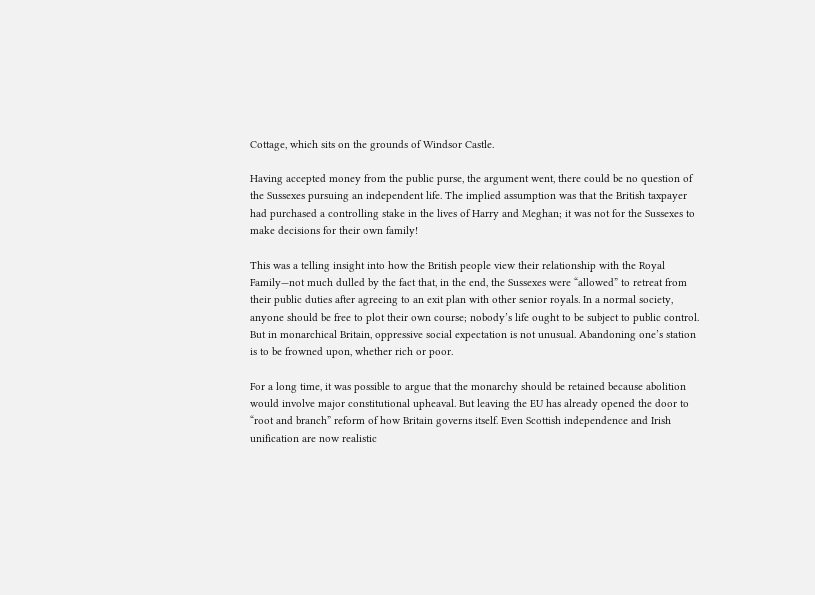Cottage, which sits on the grounds of Windsor Castle.

Having accepted money from the public purse, the argument went, there could be no question of the Sussexes pursuing an independent life. The implied assumption was that the British taxpayer had purchased a controlling stake in the lives of Harry and Meghan; it was not for the Sussexes to make decisions for their own family!

This was a telling insight into how the British people view their relationship with the Royal Family—not much dulled by the fact that, in the end, the Sussexes were “allowed” to retreat from their public duties after agreeing to an exit plan with other senior royals. In a normal society, anyone should be free to plot their own course; nobody’s life ought to be subject to public control. But in monarchical Britain, oppressive social expectation is not unusual. Abandoning one’s station is to be frowned upon, whether rich or poor.

For a long time, it was possible to argue that the monarchy should be retained because abolition would involve major constitutional upheaval. But leaving the EU has already opened the door to “root and branch” reform of how Britain governs itself. Even Scottish independence and Irish unification are now realistic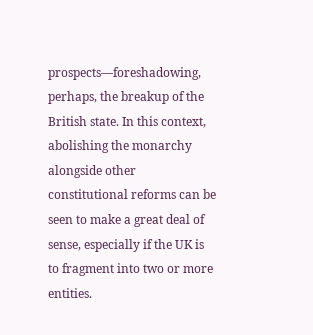prospects—foreshadowing, perhaps, the breakup of the British state. In this context, abolishing the monarchy alongside other constitutional reforms can be seen to make a great deal of sense, especially if the UK is to fragment into two or more entities.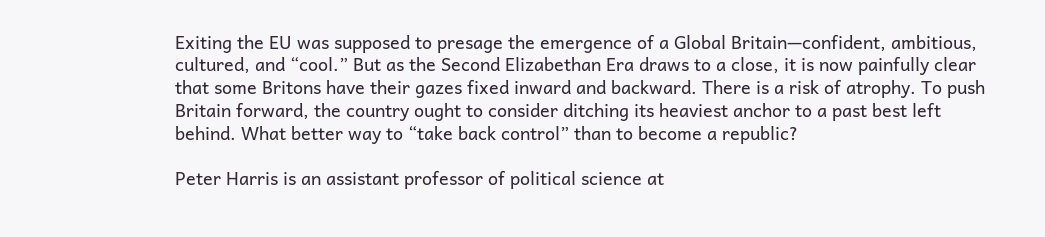Exiting the EU was supposed to presage the emergence of a Global Britain—confident, ambitious, cultured, and “cool.” But as the Second Elizabethan Era draws to a close, it is now painfully clear that some Britons have their gazes fixed inward and backward. There is a risk of atrophy. To push Britain forward, the country ought to consider ditching its heaviest anchor to a past best left behind. What better way to “take back control” than to become a republic?

Peter Harris is an assistant professor of political science at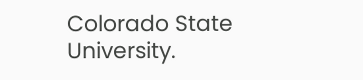Colorado State University.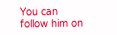You can follow him on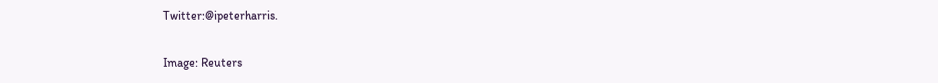Twitter:@ipeterharris.

Image: Reuters